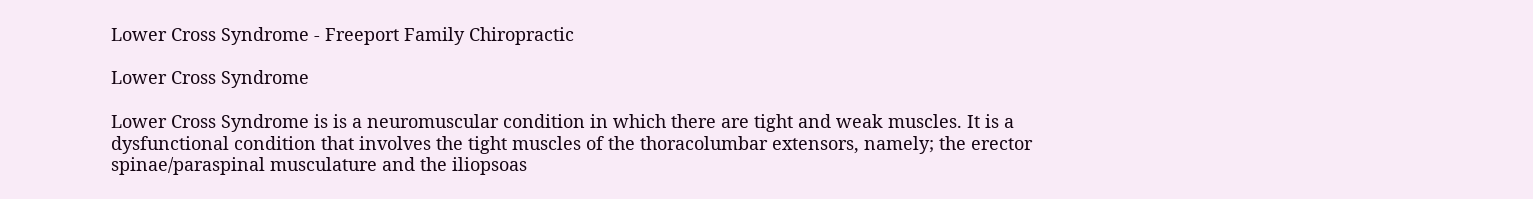Lower Cross Syndrome - Freeport Family Chiropractic

Lower Cross Syndrome

Lower Cross Syndrome is is a neuromuscular condition in which there are tight and weak muscles. It is a dysfunctional condition that involves the tight muscles of the thoracolumbar extensors, namely; the erector spinae/paraspinal musculature and the iliopsoas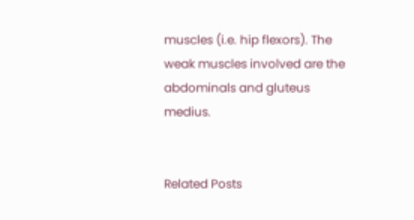muscles (i.e. hip flexors). The weak muscles involved are the abdominals and gluteus medius.


Related Posts